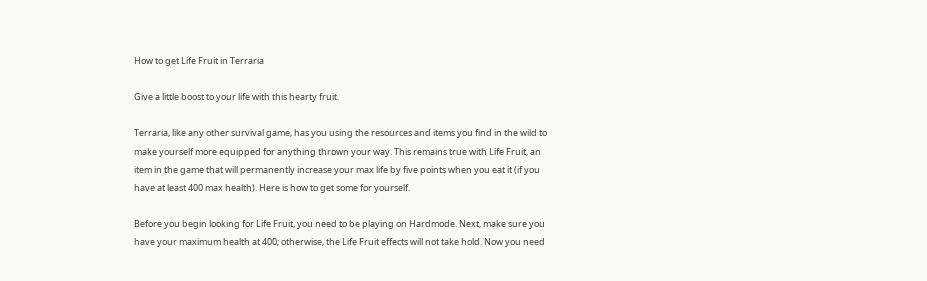How to get Life Fruit in Terraria

Give a little boost to your life with this hearty fruit.

Terraria, like any other survival game, has you using the resources and items you find in the wild to make yourself more equipped for anything thrown your way. This remains true with Life Fruit, an item in the game that will permanently increase your max life by five points when you eat it (if you have at least 400 max health). Here is how to get some for yourself.

Before you begin looking for Life Fruit, you need to be playing on Hardmode. Next, make sure you have your maximum health at 400; otherwise, the Life Fruit effects will not take hold. Now you need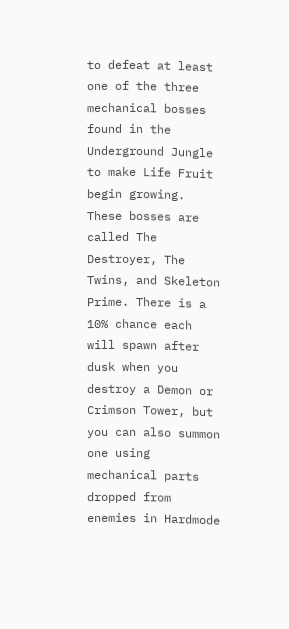to defeat at least one of the three mechanical bosses found in the Underground Jungle to make Life Fruit begin growing. These bosses are called The Destroyer, The Twins, and Skeleton Prime. There is a 10% chance each will spawn after dusk when you destroy a Demon or Crimson Tower, but you can also summon one using mechanical parts dropped from enemies in Hardmode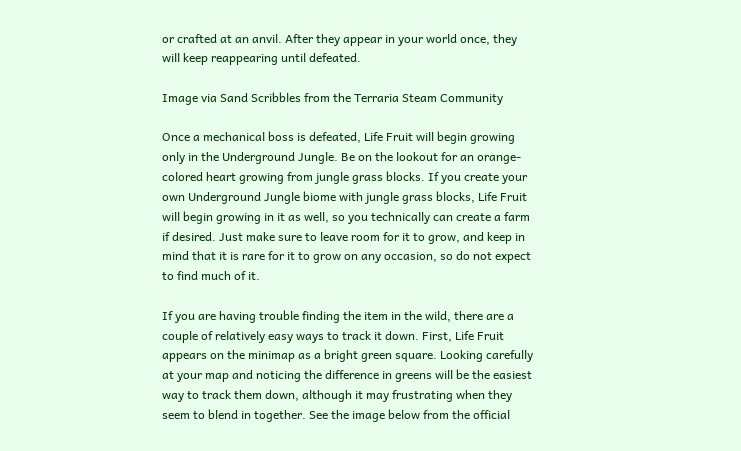or crafted at an anvil. After they appear in your world once, they will keep reappearing until defeated.

Image via Sand Scribbles from the Terraria Steam Community

Once a mechanical boss is defeated, Life Fruit will begin growing only in the Underground Jungle. Be on the lookout for an orange-colored heart growing from jungle grass blocks. If you create your own Underground Jungle biome with jungle grass blocks, Life Fruit will begin growing in it as well, so you technically can create a farm if desired. Just make sure to leave room for it to grow, and keep in mind that it is rare for it to grow on any occasion, so do not expect to find much of it.

If you are having trouble finding the item in the wild, there are a couple of relatively easy ways to track it down. First, Life Fruit appears on the minimap as a bright green square. Looking carefully at your map and noticing the difference in greens will be the easiest way to track them down, although it may frustrating when they seem to blend in together. See the image below from the official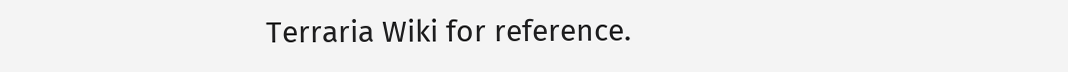Terraria Wiki for reference.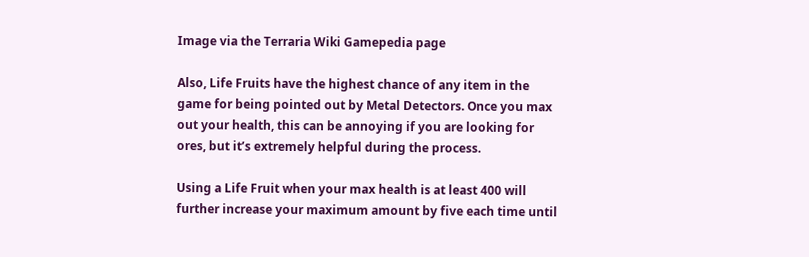Image via the Terraria Wiki Gamepedia page

Also, Life Fruits have the highest chance of any item in the game for being pointed out by Metal Detectors. Once you max out your health, this can be annoying if you are looking for ores, but it’s extremely helpful during the process.

Using a Life Fruit when your max health is at least 400 will further increase your maximum amount by five each time until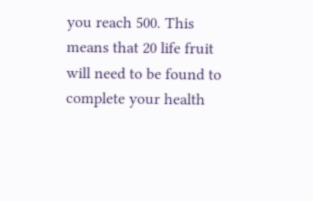you reach 500. This means that 20 life fruit will need to be found to complete your health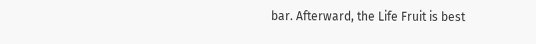bar. Afterward, the Life Fruit is best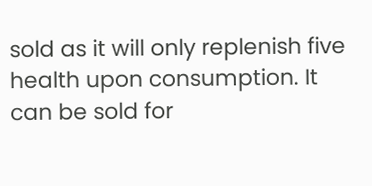sold as it will only replenish five health upon consumption. It can be sold for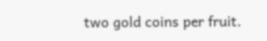two gold coins per fruit.